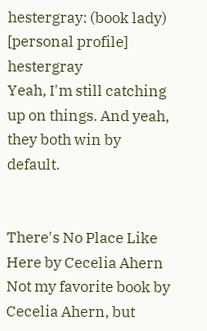hestergray: (book lady)
[personal profile] hestergray
Yeah, I'm still catching up on things. And yeah, they both win by default.


There's No Place Like Here by Cecelia Ahern
Not my favorite book by Cecelia Ahern, but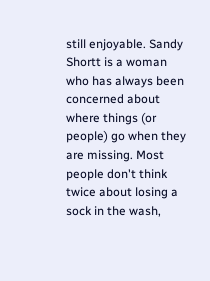still enjoyable. Sandy Shortt is a woman who has always been concerned about where things (or people) go when they are missing. Most people don't think twice about losing a sock in the wash,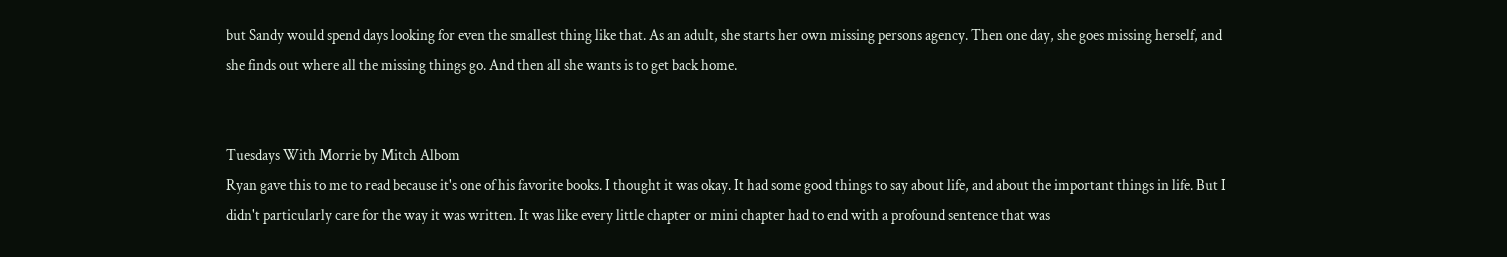but Sandy would spend days looking for even the smallest thing like that. As an adult, she starts her own missing persons agency. Then one day, she goes missing herself, and she finds out where all the missing things go. And then all she wants is to get back home.


Tuesdays With Morrie by Mitch Albom
Ryan gave this to me to read because it's one of his favorite books. I thought it was okay. It had some good things to say about life, and about the important things in life. But I didn't particularly care for the way it was written. It was like every little chapter or mini chapter had to end with a profound sentence that was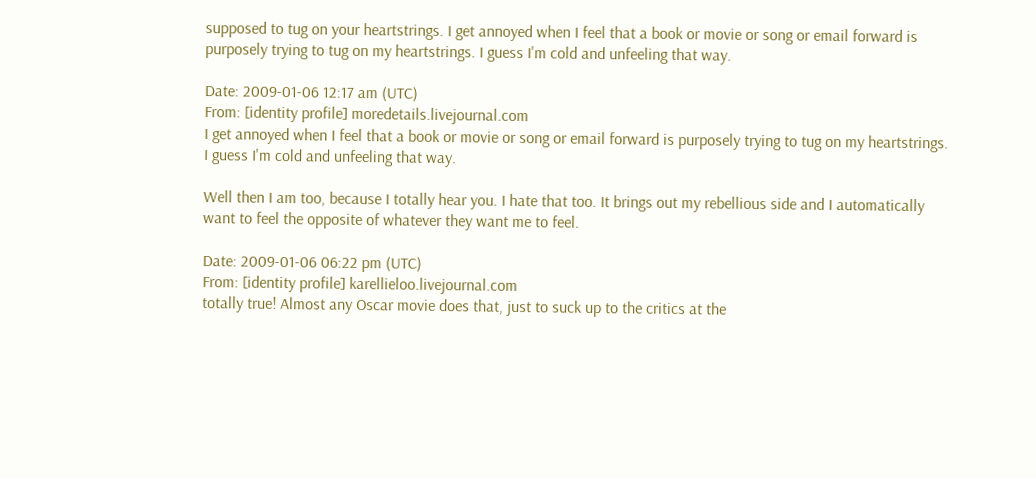supposed to tug on your heartstrings. I get annoyed when I feel that a book or movie or song or email forward is purposely trying to tug on my heartstrings. I guess I'm cold and unfeeling that way.

Date: 2009-01-06 12:17 am (UTC)
From: [identity profile] moredetails.livejournal.com
I get annoyed when I feel that a book or movie or song or email forward is purposely trying to tug on my heartstrings. I guess I'm cold and unfeeling that way.

Well then I am too, because I totally hear you. I hate that too. It brings out my rebellious side and I automatically want to feel the opposite of whatever they want me to feel.

Date: 2009-01-06 06:22 pm (UTC)
From: [identity profile] karellieloo.livejournal.com
totally true! Almost any Oscar movie does that, just to suck up to the critics at the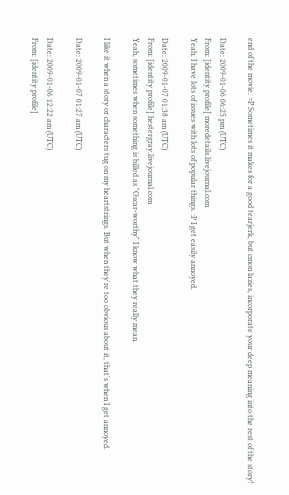end of the movie. =P Sometimes it makes for a good tearjerk, but cmon lazies, incorporate your deep meaning into the rest of the story!

Date: 2009-01-06 06:25 pm (UTC)
From: [identity profile] moredetails.livejournal.com
Yeah, I have lots of issues with lots of popular things. :P I get easily annoyed.

Date: 2009-01-07 01:38 am (UTC)
From: [identity profile] hestergray.livejournal.com
Yeah, sometimes when something is billed as "Oscar-worthy" I know what they really mean.

I like it when a story or characters tug on my heartstrings. But when they're too obvious about it, that's when I get annoyed.

Date: 2009-01-07 01:27 am (UTC)

Date: 2009-01-06 12:22 am (UTC)
From: [identity profile]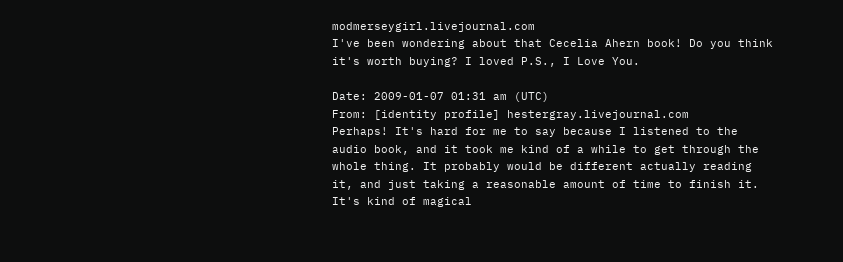modmerseygirl.livejournal.com
I've been wondering about that Cecelia Ahern book! Do you think it's worth buying? I loved P.S., I Love You.

Date: 2009-01-07 01:31 am (UTC)
From: [identity profile] hestergray.livejournal.com
Perhaps! It's hard for me to say because I listened to the audio book, and it took me kind of a while to get through the whole thing. It probably would be different actually reading it, and just taking a reasonable amount of time to finish it. It's kind of magical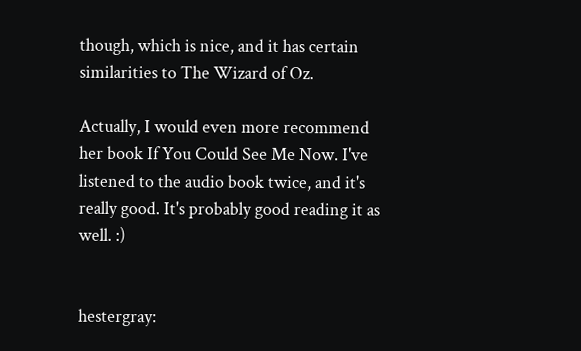though, which is nice, and it has certain similarities to The Wizard of Oz.

Actually, I would even more recommend her book If You Could See Me Now. I've listened to the audio book twice, and it's really good. It's probably good reading it as well. :)


hestergray: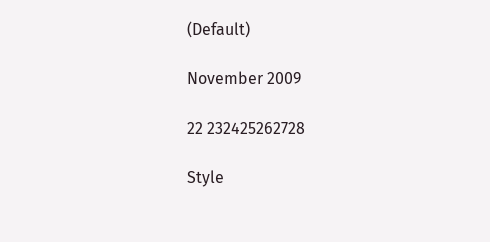(Default)

November 2009

22 232425262728

Style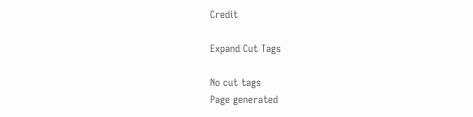Credit

Expand Cut Tags

No cut tags
Page generated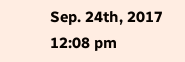Sep. 24th, 2017 12:08 pm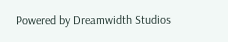Powered by Dreamwidth Studios